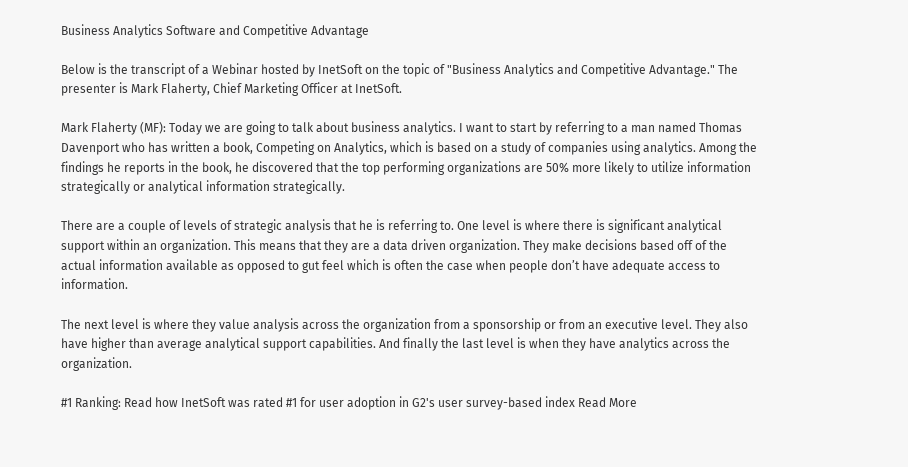Business Analytics Software and Competitive Advantage

Below is the transcript of a Webinar hosted by InetSoft on the topic of "Business Analytics and Competitive Advantage." The presenter is Mark Flaherty, Chief Marketing Officer at InetSoft.

Mark Flaherty (MF): Today we are going to talk about business analytics. I want to start by referring to a man named Thomas Davenport who has written a book, Competing on Analytics, which is based on a study of companies using analytics. Among the findings he reports in the book, he discovered that the top performing organizations are 50% more likely to utilize information strategically or analytical information strategically.

There are a couple of levels of strategic analysis that he is referring to. One level is where there is significant analytical support within an organization. This means that they are a data driven organization. They make decisions based off of the actual information available as opposed to gut feel which is often the case when people don’t have adequate access to information.

The next level is where they value analysis across the organization from a sponsorship or from an executive level. They also have higher than average analytical support capabilities. And finally the last level is when they have analytics across the organization.

#1 Ranking: Read how InetSoft was rated #1 for user adoption in G2's user survey-based index Read More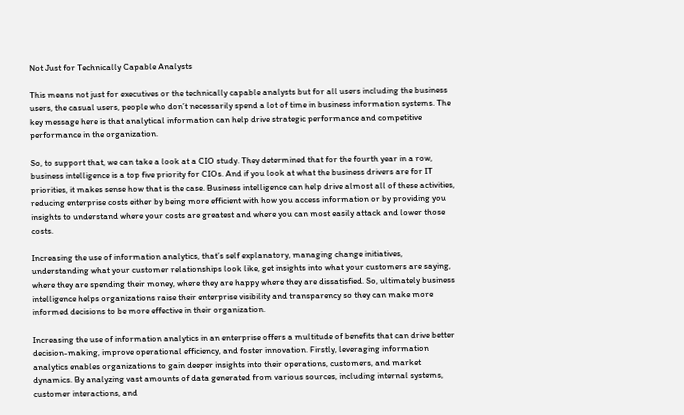Not Just for Technically Capable Analysts

This means not just for executives or the technically capable analysts but for all users including the business users, the casual users, people who don’t necessarily spend a lot of time in business information systems. The key message here is that analytical information can help drive strategic performance and competitive performance in the organization.

So, to support that, we can take a look at a CIO study. They determined that for the fourth year in a row, business intelligence is a top five priority for CIOs. And if you look at what the business drivers are for IT priorities, it makes sense how that is the case. Business intelligence can help drive almost all of these activities, reducing enterprise costs either by being more efficient with how you access information or by providing you insights to understand where your costs are greatest and where you can most easily attack and lower those costs.

Increasing the use of information analytics, that’s self explanatory, managing change initiatives, understanding what your customer relationships look like, get insights into what your customers are saying, where they are spending their money, where they are happy where they are dissatisfied. So, ultimately business intelligence helps organizations raise their enterprise visibility and transparency so they can make more informed decisions to be more effective in their organization.

Increasing the use of information analytics in an enterprise offers a multitude of benefits that can drive better decision-making, improve operational efficiency, and foster innovation. Firstly, leveraging information analytics enables organizations to gain deeper insights into their operations, customers, and market dynamics. By analyzing vast amounts of data generated from various sources, including internal systems, customer interactions, and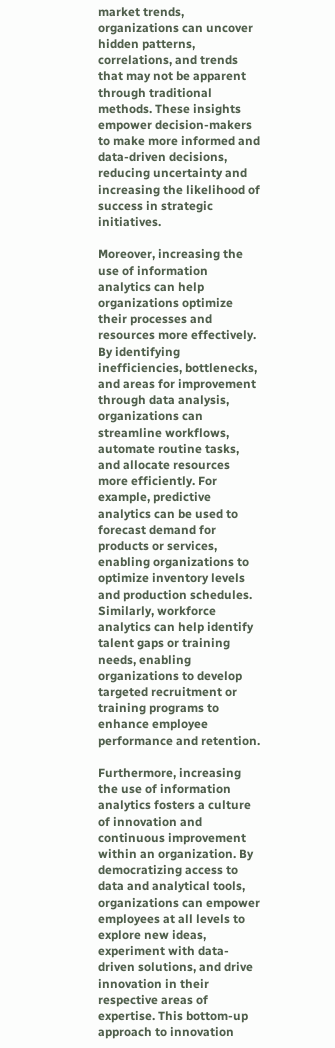market trends, organizations can uncover hidden patterns, correlations, and trends that may not be apparent through traditional methods. These insights empower decision-makers to make more informed and data-driven decisions, reducing uncertainty and increasing the likelihood of success in strategic initiatives.

Moreover, increasing the use of information analytics can help organizations optimize their processes and resources more effectively. By identifying inefficiencies, bottlenecks, and areas for improvement through data analysis, organizations can streamline workflows, automate routine tasks, and allocate resources more efficiently. For example, predictive analytics can be used to forecast demand for products or services, enabling organizations to optimize inventory levels and production schedules. Similarly, workforce analytics can help identify talent gaps or training needs, enabling organizations to develop targeted recruitment or training programs to enhance employee performance and retention.

Furthermore, increasing the use of information analytics fosters a culture of innovation and continuous improvement within an organization. By democratizing access to data and analytical tools, organizations can empower employees at all levels to explore new ideas, experiment with data-driven solutions, and drive innovation in their respective areas of expertise. This bottom-up approach to innovation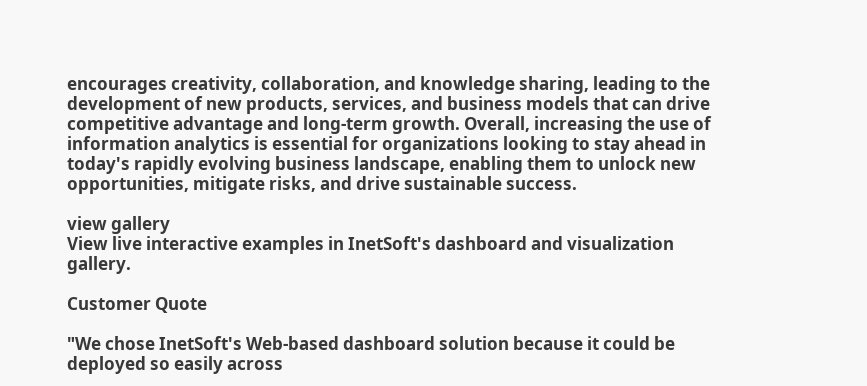encourages creativity, collaboration, and knowledge sharing, leading to the development of new products, services, and business models that can drive competitive advantage and long-term growth. Overall, increasing the use of information analytics is essential for organizations looking to stay ahead in today's rapidly evolving business landscape, enabling them to unlock new opportunities, mitigate risks, and drive sustainable success.

view gallery
View live interactive examples in InetSoft's dashboard and visualization gallery.

Customer Quote

"We chose InetSoft's Web-based dashboard solution because it could be deployed so easily across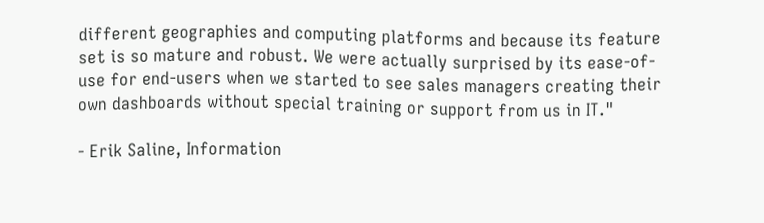different geographies and computing platforms and because its feature set is so mature and robust. We were actually surprised by its ease-of-use for end-users when we started to see sales managers creating their own dashboards without special training or support from us in IT."

- Erik Saline, Information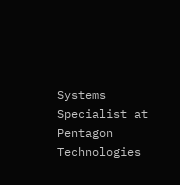Systems Specialist at Pentagon Technologies